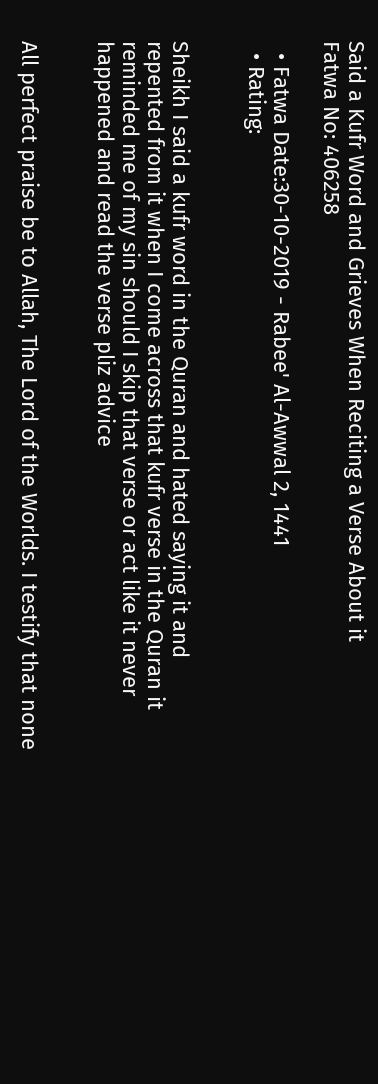Said a Kufr Word and Grieves When Reciting a Verse About it
Fatwa No: 406258

  • Fatwa Date:30-10-2019 - Rabee' Al-Awwal 2, 1441
  • Rating:


Sheikh I said a kufr word in the Quran and hated saying it and repented from it when I come across that kufr verse in the Quran it reminded me of my sin should I skip that verse or act like it never happened and read the verse pliz advice


All perfect praise be to Allah, The Lord of the Worlds. I testify that none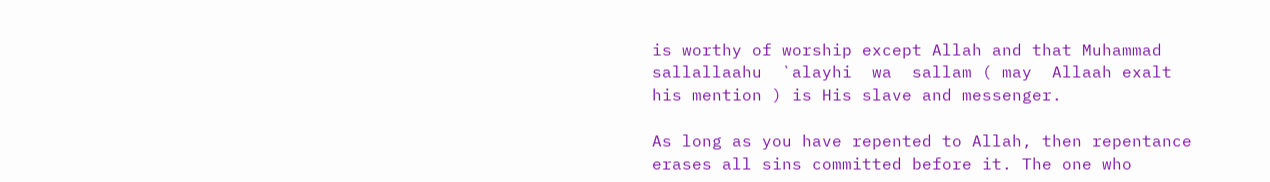is worthy of worship except Allah and that Muhammad  sallallaahu  `alayhi  wa  sallam ( may  Allaah exalt his mention ) is His slave and messenger.

As long as you have repented to Allah, then repentance erases all sins committed before it. The one who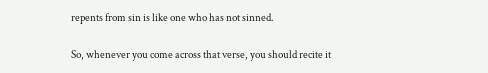repents from sin is like one who has not sinned.

So, whenever you come across that verse, you should recite it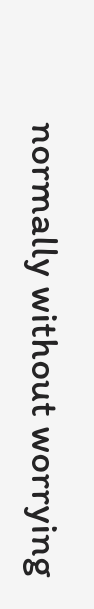normally without worrying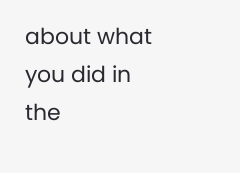about what you did in the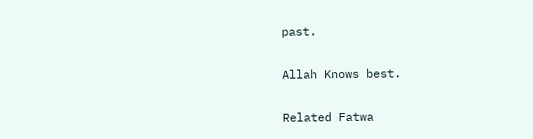past.

Allah Knows best.

Related Fatwa